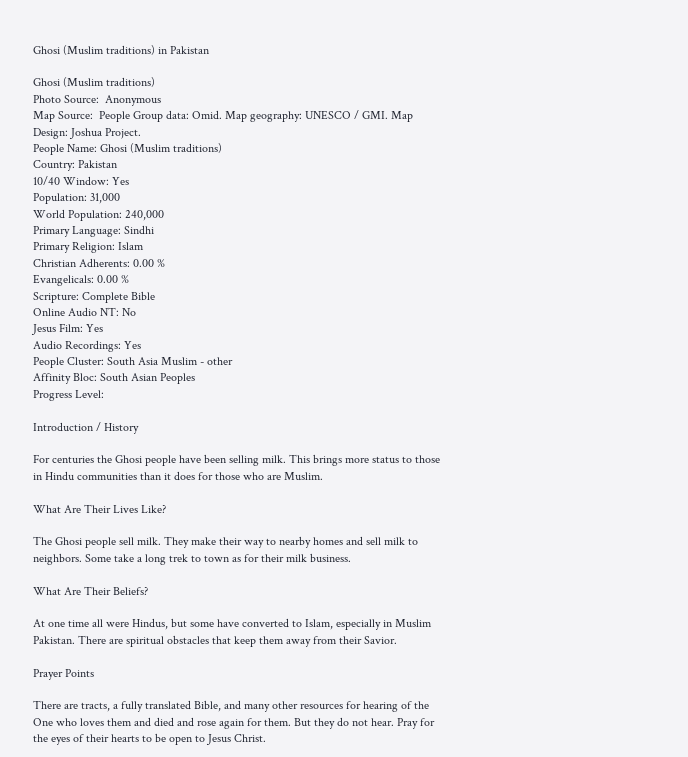Ghosi (Muslim traditions) in Pakistan

Ghosi (Muslim traditions)
Photo Source:  Anonymous
Map Source:  People Group data: Omid. Map geography: UNESCO / GMI. Map Design: Joshua Project.
People Name: Ghosi (Muslim traditions)
Country: Pakistan
10/40 Window: Yes
Population: 31,000
World Population: 240,000
Primary Language: Sindhi
Primary Religion: Islam
Christian Adherents: 0.00 %
Evangelicals: 0.00 %
Scripture: Complete Bible
Online Audio NT: No
Jesus Film: Yes
Audio Recordings: Yes
People Cluster: South Asia Muslim - other
Affinity Bloc: South Asian Peoples
Progress Level:

Introduction / History

For centuries the Ghosi people have been selling milk. This brings more status to those in Hindu communities than it does for those who are Muslim.

What Are Their Lives Like?

The Ghosi people sell milk. They make their way to nearby homes and sell milk to neighbors. Some take a long trek to town as for their milk business.

What Are Their Beliefs?

At one time all were Hindus, but some have converted to Islam, especially in Muslim Pakistan. There are spiritual obstacles that keep them away from their Savior.

Prayer Points

There are tracts, a fully translated Bible, and many other resources for hearing of the One who loves them and died and rose again for them. But they do not hear. Pray for the eyes of their hearts to be open to Jesus Christ.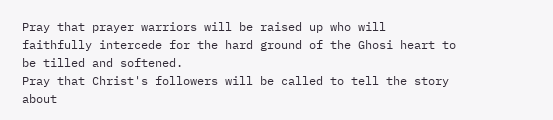Pray that prayer warriors will be raised up who will faithfully intercede for the hard ground of the Ghosi heart to be tilled and softened.
Pray that Christ's followers will be called to tell the story about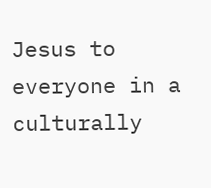Jesus to everyone in a culturally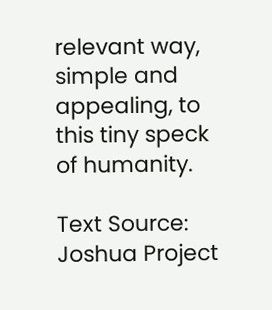relevant way, simple and appealing, to this tiny speck of humanity.

Text Source:   Joshua Project